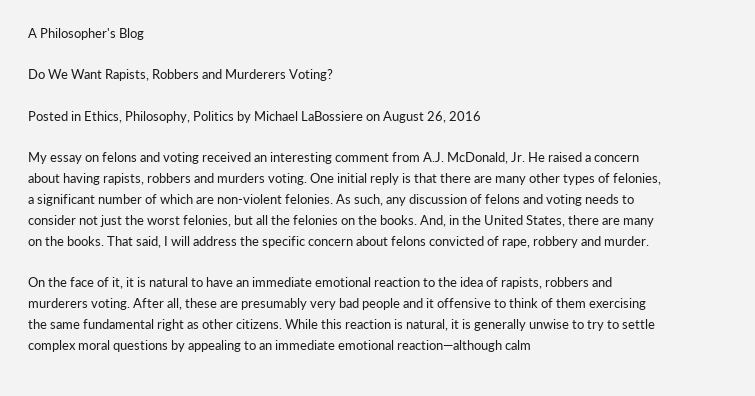A Philosopher's Blog

Do We Want Rapists, Robbers and Murderers Voting?

Posted in Ethics, Philosophy, Politics by Michael LaBossiere on August 26, 2016

My essay on felons and voting received an interesting comment from A.J. McDonald, Jr. He raised a concern about having rapists, robbers and murders voting. One initial reply is that there are many other types of felonies, a significant number of which are non-violent felonies. As such, any discussion of felons and voting needs to consider not just the worst felonies, but all the felonies on the books. And, in the United States, there are many on the books. That said, I will address the specific concern about felons convicted of rape, robbery and murder.

On the face of it, it is natural to have an immediate emotional reaction to the idea of rapists, robbers and murderers voting. After all, these are presumably very bad people and it offensive to think of them exercising the same fundamental right as other citizens. While this reaction is natural, it is generally unwise to try to settle complex moral questions by appealing to an immediate emotional reaction—although calm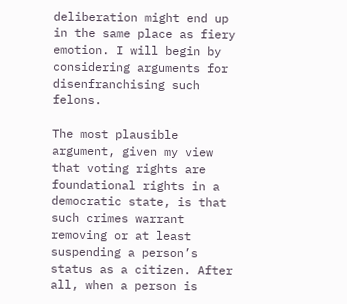deliberation might end up in the same place as fiery emotion. I will begin by considering arguments for disenfranchising such felons.

The most plausible argument, given my view that voting rights are foundational rights in a democratic state, is that such crimes warrant removing or at least suspending a person’s status as a citizen. After all, when a person is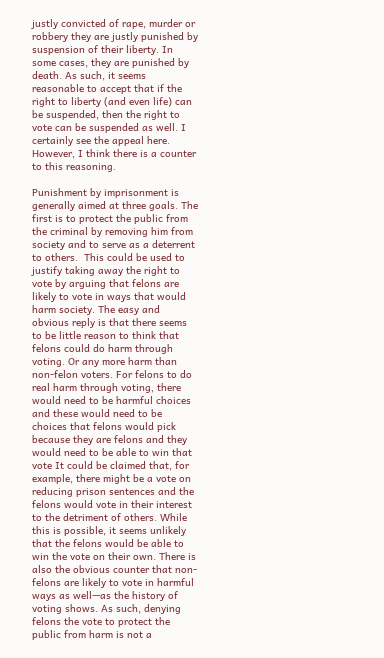justly convicted of rape, murder or robbery they are justly punished by suspension of their liberty. In some cases, they are punished by death. As such, it seems reasonable to accept that if the right to liberty (and even life) can be suspended, then the right to vote can be suspended as well. I certainly see the appeal here. However, I think there is a counter to this reasoning.

Punishment by imprisonment is generally aimed at three goals. The first is to protect the public from the criminal by removing him from society and to serve as a deterrent to others.  This could be used to justify taking away the right to vote by arguing that felons are likely to vote in ways that would harm society. The easy and obvious reply is that there seems to be little reason to think that felons could do harm through voting. Or any more harm than non-felon voters. For felons to do real harm through voting, there would need to be harmful choices and these would need to be choices that felons would pick because they are felons and they would need to be able to win that vote It could be claimed that, for example, there might be a vote on reducing prison sentences and the felons would vote in their interest to the detriment of others. While this is possible, it seems unlikely that the felons would be able to win the vote on their own. There is also the obvious counter that non-felons are likely to vote in harmful ways as well—as the history of voting shows. As such, denying felons the vote to protect the public from harm is not a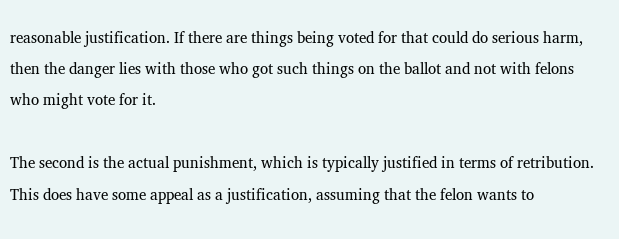reasonable justification. If there are things being voted for that could do serious harm, then the danger lies with those who got such things on the ballot and not with felons who might vote for it.

The second is the actual punishment, which is typically justified in terms of retribution. This does have some appeal as a justification, assuming that the felon wants to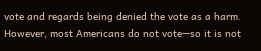vote and regards being denied the vote as a harm. However, most Americans do not vote—so it is not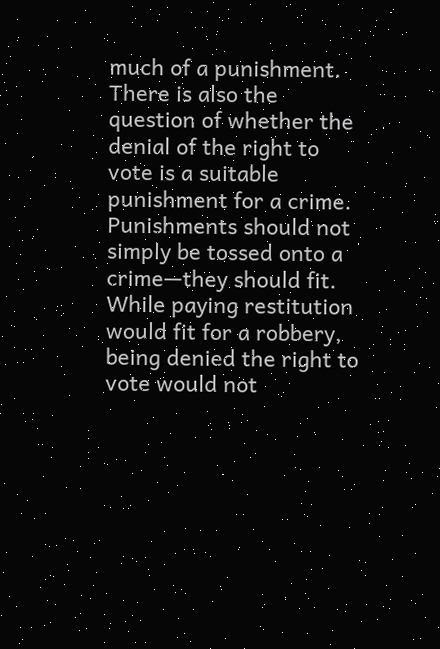much of a punishment. There is also the question of whether the denial of the right to vote is a suitable punishment for a crime. Punishments should not simply be tossed onto a crime—they should fit. While paying restitution would fit for a robbery, being denied the right to vote would not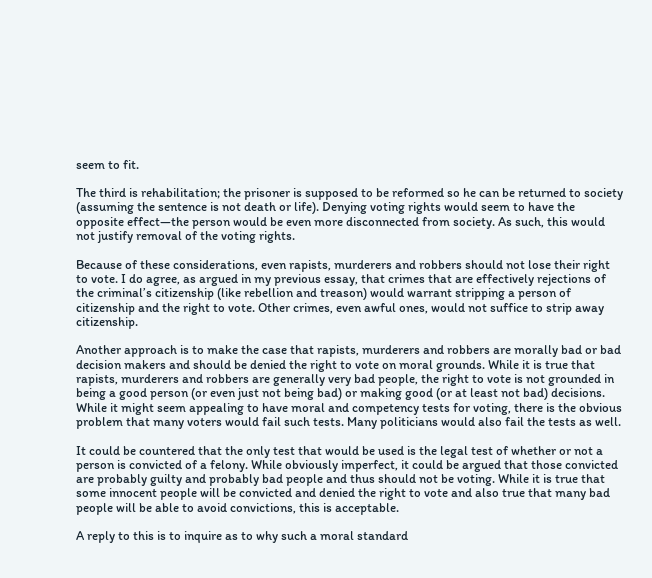seem to fit.

The third is rehabilitation; the prisoner is supposed to be reformed so he can be returned to society (assuming the sentence is not death or life). Denying voting rights would seem to have the opposite effect—the person would be even more disconnected from society. As such, this would not justify removal of the voting rights.

Because of these considerations, even rapists, murderers and robbers should not lose their right to vote. I do agree, as argued in my previous essay, that crimes that are effectively rejections of the criminal’s citizenship (like rebellion and treason) would warrant stripping a person of citizenship and the right to vote. Other crimes, even awful ones, would not suffice to strip away citizenship.

Another approach is to make the case that rapists, murderers and robbers are morally bad or bad decision makers and should be denied the right to vote on moral grounds. While it is true that rapists, murderers and robbers are generally very bad people, the right to vote is not grounded in being a good person (or even just not being bad) or making good (or at least not bad) decisions. While it might seem appealing to have moral and competency tests for voting, there is the obvious problem that many voters would fail such tests. Many politicians would also fail the tests as well.

It could be countered that the only test that would be used is the legal test of whether or not a person is convicted of a felony. While obviously imperfect, it could be argued that those convicted are probably guilty and probably bad people and thus should not be voting. While it is true that some innocent people will be convicted and denied the right to vote and also true that many bad people will be able to avoid convictions, this is acceptable.

A reply to this is to inquire as to why such a moral standard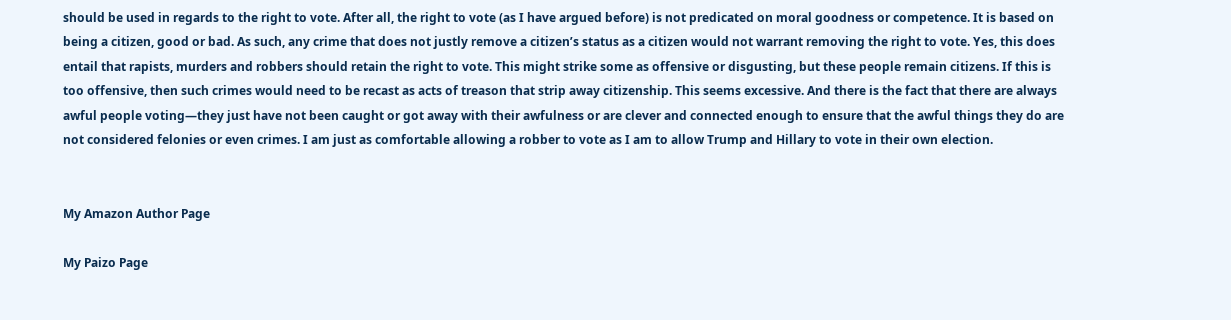should be used in regards to the right to vote. After all, the right to vote (as I have argued before) is not predicated on moral goodness or competence. It is based on being a citizen, good or bad. As such, any crime that does not justly remove a citizen’s status as a citizen would not warrant removing the right to vote. Yes, this does entail that rapists, murders and robbers should retain the right to vote. This might strike some as offensive or disgusting, but these people remain citizens. If this is too offensive, then such crimes would need to be recast as acts of treason that strip away citizenship. This seems excessive. And there is the fact that there are always awful people voting—they just have not been caught or got away with their awfulness or are clever and connected enough to ensure that the awful things they do are not considered felonies or even crimes. I am just as comfortable allowing a robber to vote as I am to allow Trump and Hillary to vote in their own election.


My Amazon Author Page

My Paizo Page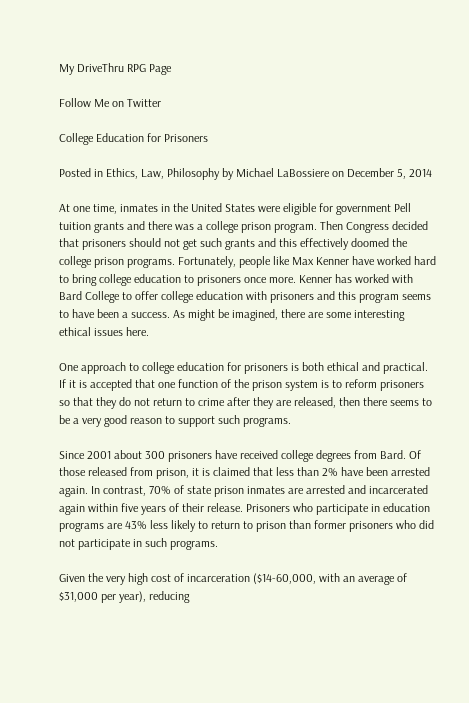My DriveThru RPG Page

Follow Me on Twitter

College Education for Prisoners

Posted in Ethics, Law, Philosophy by Michael LaBossiere on December 5, 2014

At one time, inmates in the United States were eligible for government Pell tuition grants and there was a college prison program. Then Congress decided that prisoners should not get such grants and this effectively doomed the college prison programs. Fortunately, people like Max Kenner have worked hard to bring college education to prisoners once more. Kenner has worked with Bard College to offer college education with prisoners and this program seems to have been a success. As might be imagined, there are some interesting ethical issues here.

One approach to college education for prisoners is both ethical and practical. If it is accepted that one function of the prison system is to reform prisoners so that they do not return to crime after they are released, then there seems to be a very good reason to support such programs.

Since 2001 about 300 prisoners have received college degrees from Bard. Of those released from prison, it is claimed that less than 2% have been arrested again. In contrast, 70% of state prison inmates are arrested and incarcerated again within five years of their release. Prisoners who participate in education programs are 43% less likely to return to prison than former prisoners who did not participate in such programs.

Given the very high cost of incarceration ($14-60,000, with an average of $31,000 per year), reducing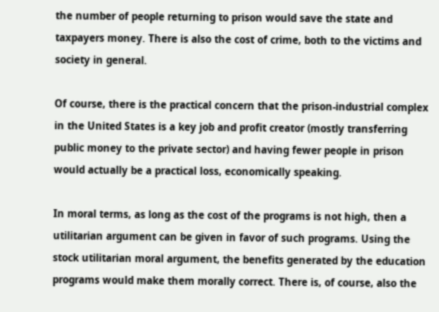the number of people returning to prison would save the state and taxpayers money. There is also the cost of crime, both to the victims and society in general.

Of course, there is the practical concern that the prison-industrial complex in the United States is a key job and profit creator (mostly transferring public money to the private sector) and having fewer people in prison would actually be a practical loss, economically speaking.

In moral terms, as long as the cost of the programs is not high, then a utilitarian argument can be given in favor of such programs. Using the stock utilitarian moral argument, the benefits generated by the education programs would make them morally correct. There is, of course, also the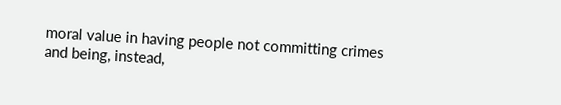moral value in having people not committing crimes and being, instead,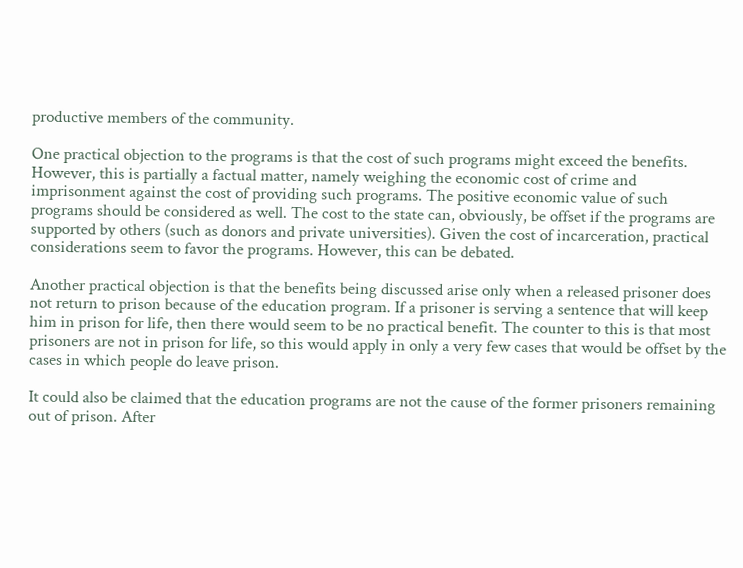productive members of the community.

One practical objection to the programs is that the cost of such programs might exceed the benefits. However, this is partially a factual matter, namely weighing the economic cost of crime and imprisonment against the cost of providing such programs. The positive economic value of such programs should be considered as well. The cost to the state can, obviously, be offset if the programs are supported by others (such as donors and private universities). Given the cost of incarceration, practical considerations seem to favor the programs. However, this can be debated.

Another practical objection is that the benefits being discussed arise only when a released prisoner does not return to prison because of the education program. If a prisoner is serving a sentence that will keep him in prison for life, then there would seem to be no practical benefit. The counter to this is that most prisoners are not in prison for life, so this would apply in only a very few cases that would be offset by the cases in which people do leave prison.

It could also be claimed that the education programs are not the cause of the former prisoners remaining out of prison. After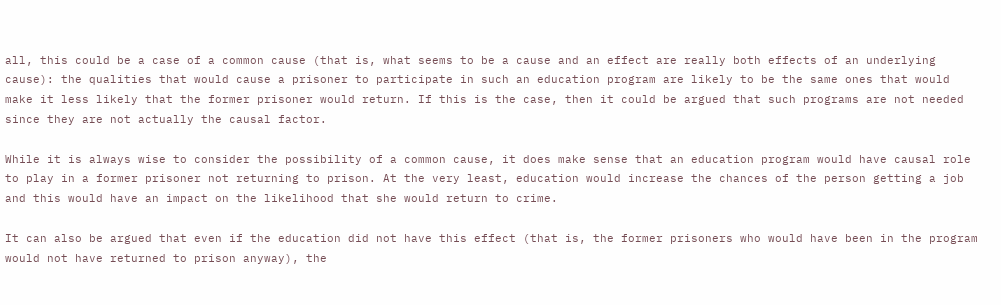all, this could be a case of a common cause (that is, what seems to be a cause and an effect are really both effects of an underlying cause): the qualities that would cause a prisoner to participate in such an education program are likely to be the same ones that would make it less likely that the former prisoner would return. If this is the case, then it could be argued that such programs are not needed since they are not actually the causal factor.

While it is always wise to consider the possibility of a common cause, it does make sense that an education program would have causal role to play in a former prisoner not returning to prison. At the very least, education would increase the chances of the person getting a job and this would have an impact on the likelihood that she would return to crime.

It can also be argued that even if the education did not have this effect (that is, the former prisoners who would have been in the program would not have returned to prison anyway), the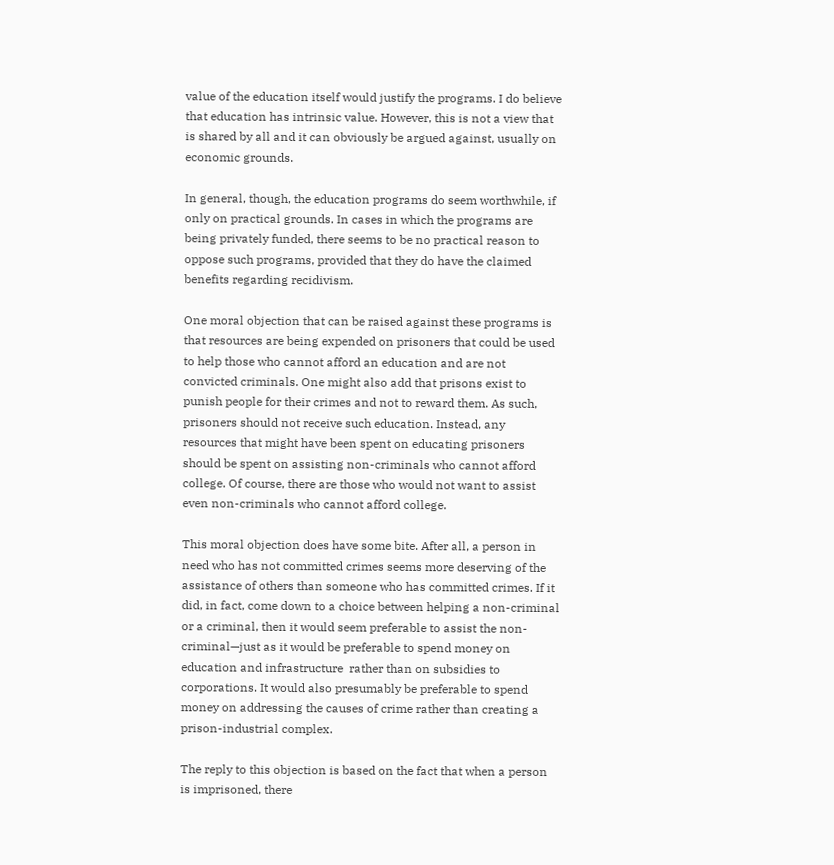value of the education itself would justify the programs. I do believe that education has intrinsic value. However, this is not a view that is shared by all and it can obviously be argued against, usually on economic grounds.

In general, though, the education programs do seem worthwhile, if only on practical grounds. In cases in which the programs are being privately funded, there seems to be no practical reason to oppose such programs, provided that they do have the claimed benefits regarding recidivism.

One moral objection that can be raised against these programs is that resources are being expended on prisoners that could be used to help those who cannot afford an education and are not convicted criminals. One might also add that prisons exist to punish people for their crimes and not to reward them. As such, prisoners should not receive such education. Instead, any resources that might have been spent on educating prisoners should be spent on assisting non-criminals who cannot afford college. Of course, there are those who would not want to assist even non-criminals who cannot afford college.

This moral objection does have some bite. After all, a person in need who has not committed crimes seems more deserving of the assistance of others than someone who has committed crimes. If it did, in fact, come down to a choice between helping a non-criminal or a criminal, then it would seem preferable to assist the non-criminal—just as it would be preferable to spend money on education and infrastructure  rather than on subsidies to corporations. It would also presumably be preferable to spend money on addressing the causes of crime rather than creating a prison-industrial complex.

The reply to this objection is based on the fact that when a person is imprisoned, there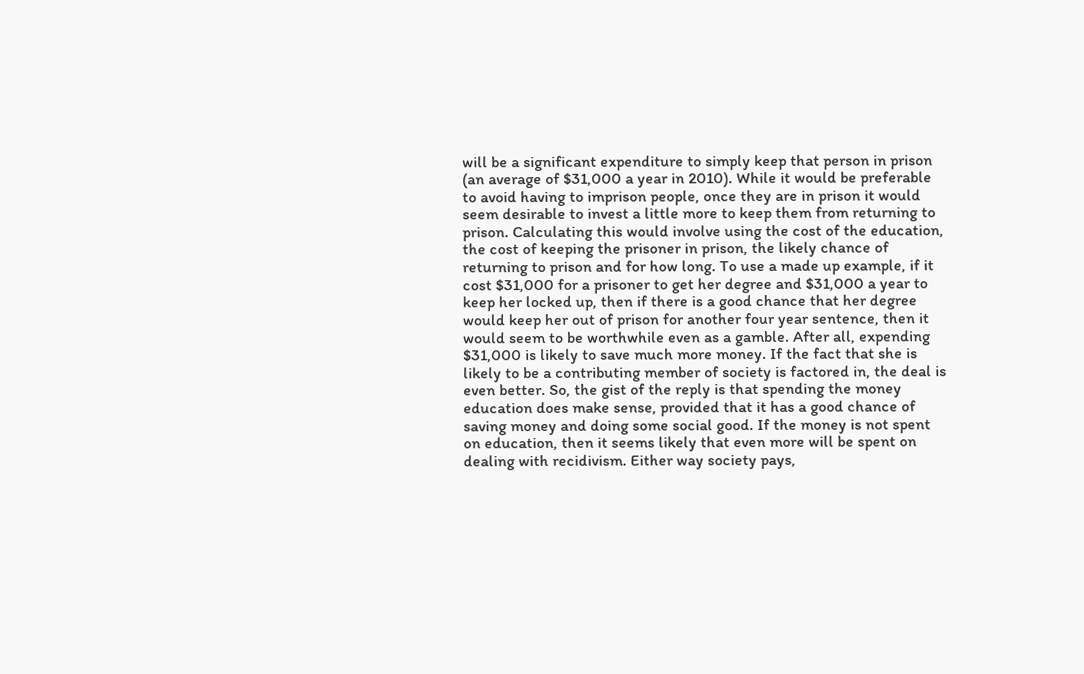will be a significant expenditure to simply keep that person in prison (an average of $31,000 a year in 2010). While it would be preferable to avoid having to imprison people, once they are in prison it would seem desirable to invest a little more to keep them from returning to prison. Calculating this would involve using the cost of the education, the cost of keeping the prisoner in prison, the likely chance of returning to prison and for how long. To use a made up example, if it cost $31,000 for a prisoner to get her degree and $31,000 a year to keep her locked up, then if there is a good chance that her degree would keep her out of prison for another four year sentence, then it would seem to be worthwhile even as a gamble. After all, expending $31,000 is likely to save much more money. If the fact that she is likely to be a contributing member of society is factored in, the deal is even better. So, the gist of the reply is that spending the money education does make sense, provided that it has a good chance of saving money and doing some social good. If the money is not spent on education, then it seems likely that even more will be spent on dealing with recidivism. Either way society pays,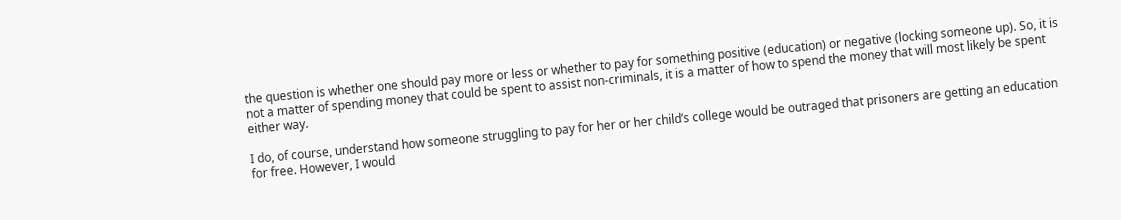the question is whether one should pay more or less or whether to pay for something positive (education) or negative (locking someone up). So, it is not a matter of spending money that could be spent to assist non-criminals, it is a matter of how to spend the money that will most likely be spent either way.

I do, of course, understand how someone struggling to pay for her or her child’s college would be outraged that prisoners are getting an education for free. However, I would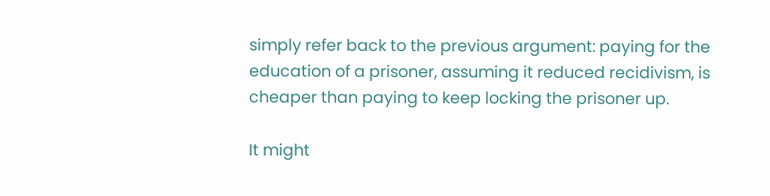simply refer back to the previous argument: paying for the education of a prisoner, assuming it reduced recidivism, is cheaper than paying to keep locking the prisoner up.

It might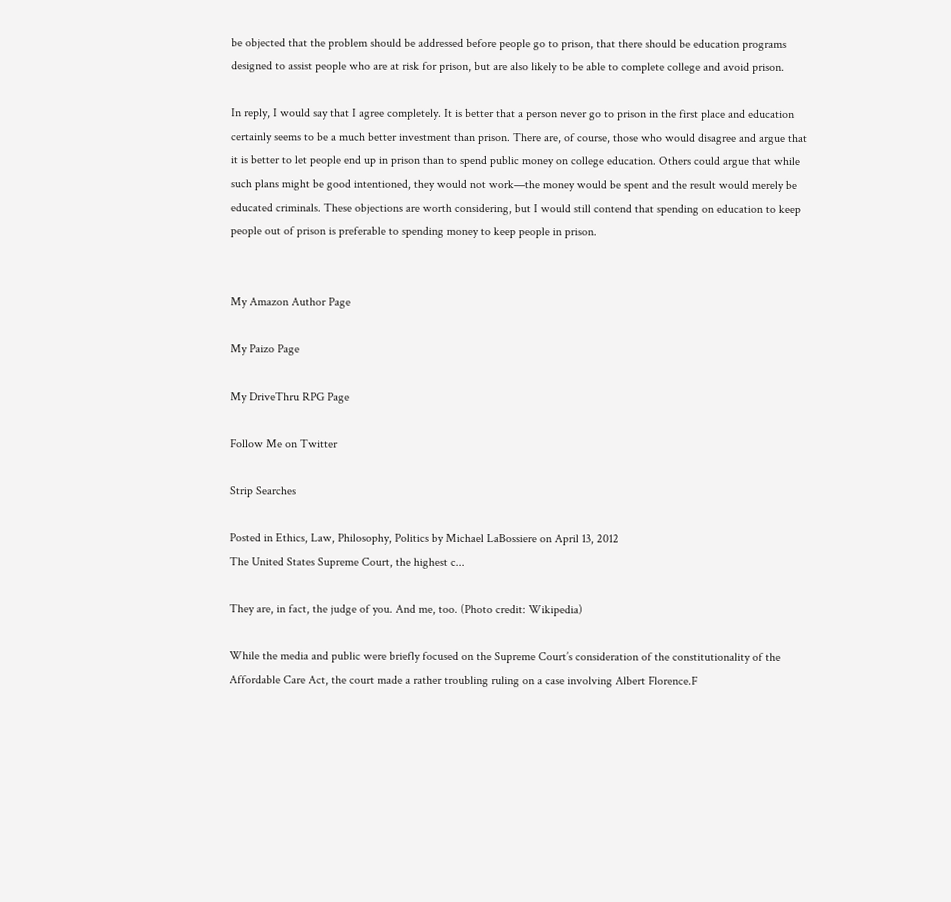be objected that the problem should be addressed before people go to prison, that there should be education programs designed to assist people who are at risk for prison, but are also likely to be able to complete college and avoid prison.

In reply, I would say that I agree completely. It is better that a person never go to prison in the first place and education certainly seems to be a much better investment than prison. There are, of course, those who would disagree and argue that it is better to let people end up in prison than to spend public money on college education. Others could argue that while such plans might be good intentioned, they would not work—the money would be spent and the result would merely be educated criminals. These objections are worth considering, but I would still contend that spending on education to keep people out of prison is preferable to spending money to keep people in prison.


My Amazon Author Page

My Paizo Page

My DriveThru RPG Page

Follow Me on Twitter

Strip Searches

Posted in Ethics, Law, Philosophy, Politics by Michael LaBossiere on April 13, 2012
The United States Supreme Court, the highest c...

They are, in fact, the judge of you. And me, too. (Photo credit: Wikipedia)

While the media and public were briefly focused on the Supreme Court’s consideration of the constitutionality of the Affordable Care Act, the court made a rather troubling ruling on a case involving Albert Florence.F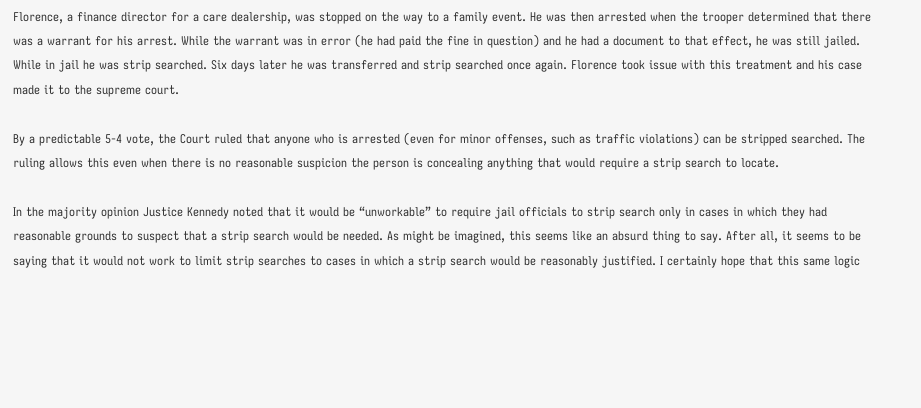Florence, a finance director for a care dealership, was stopped on the way to a family event. He was then arrested when the trooper determined that there was a warrant for his arrest. While the warrant was in error (he had paid the fine in question) and he had a document to that effect, he was still jailed. While in jail he was strip searched. Six days later he was transferred and strip searched once again. Florence took issue with this treatment and his case made it to the supreme court.

By a predictable 5-4 vote, the Court ruled that anyone who is arrested (even for minor offenses, such as traffic violations) can be stripped searched. The ruling allows this even when there is no reasonable suspicion the person is concealing anything that would require a strip search to locate.

In the majority opinion Justice Kennedy noted that it would be “unworkable” to require jail officials to strip search only in cases in which they had reasonable grounds to suspect that a strip search would be needed. As might be imagined, this seems like an absurd thing to say. After all, it seems to be saying that it would not work to limit strip searches to cases in which a strip search would be reasonably justified. I certainly hope that this same logic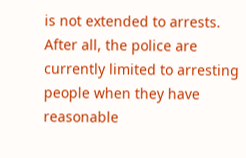is not extended to arrests. After all, the police are currently limited to arresting people when they have reasonable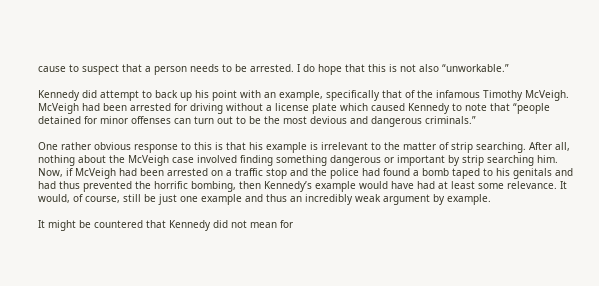cause to suspect that a person needs to be arrested. I do hope that this is not also “unworkable.”

Kennedy did attempt to back up his point with an example, specifically that of the infamous Timothy McVeigh.  McVeigh had been arrested for driving without a license plate which caused Kennedy to note that “people detained for minor offenses can turn out to be the most devious and dangerous criminals.”

One rather obvious response to this is that his example is irrelevant to the matter of strip searching. After all, nothing about the McVeigh case involved finding something dangerous or important by strip searching him. Now, if McVeigh had been arrested on a traffic stop and the police had found a bomb taped to his genitals and had thus prevented the horrific bombing, then Kennedy’s example would have had at least some relevance. It would, of course, still be just one example and thus an incredibly weak argument by example.

It might be countered that Kennedy did not mean for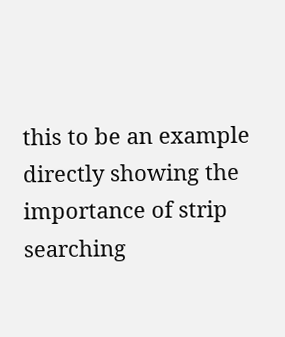this to be an example directly showing the importance of strip searching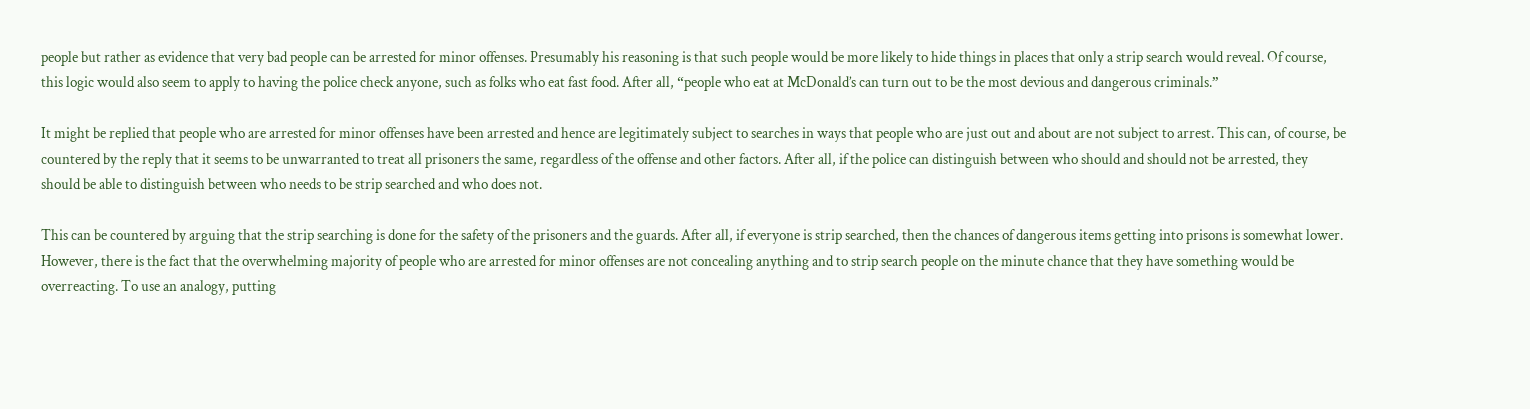people but rather as evidence that very bad people can be arrested for minor offenses. Presumably his reasoning is that such people would be more likely to hide things in places that only a strip search would reveal. Of course, this logic would also seem to apply to having the police check anyone, such as folks who eat fast food. After all, “people who eat at McDonald’s can turn out to be the most devious and dangerous criminals.”

It might be replied that people who are arrested for minor offenses have been arrested and hence are legitimately subject to searches in ways that people who are just out and about are not subject to arrest. This can, of course, be countered by the reply that it seems to be unwarranted to treat all prisoners the same, regardless of the offense and other factors. After all, if the police can distinguish between who should and should not be arrested, they should be able to distinguish between who needs to be strip searched and who does not.

This can be countered by arguing that the strip searching is done for the safety of the prisoners and the guards. After all, if everyone is strip searched, then the chances of dangerous items getting into prisons is somewhat lower. However, there is the fact that the overwhelming majority of people who are arrested for minor offenses are not concealing anything and to strip search people on the minute chance that they have something would be overreacting. To use an analogy, putting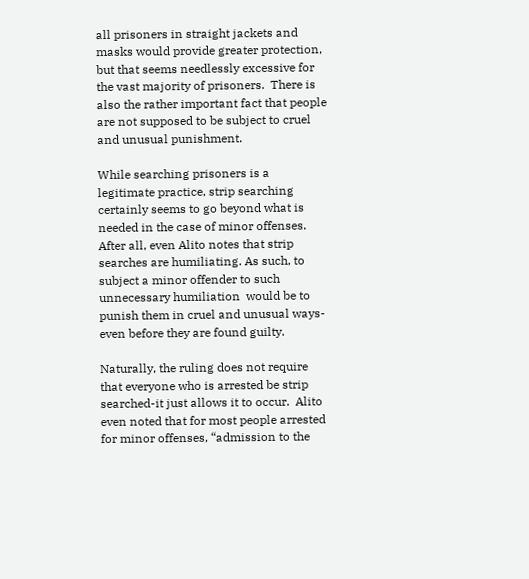all prisoners in straight jackets and masks would provide greater protection, but that seems needlessly excessive for the vast majority of prisoners.  There is also the rather important fact that people are not supposed to be subject to cruel and unusual punishment.

While searching prisoners is a legitimate practice, strip searching certainly seems to go beyond what is needed in the case of minor offenses. After all, even Alito notes that strip searches are humiliating. As such, to subject a minor offender to such unnecessary humiliation  would be to punish them in cruel and unusual ways-even before they are found guilty.

Naturally, the ruling does not require that everyone who is arrested be strip searched-it just allows it to occur.  Alito even noted that for most people arrested for minor offenses, “admission to the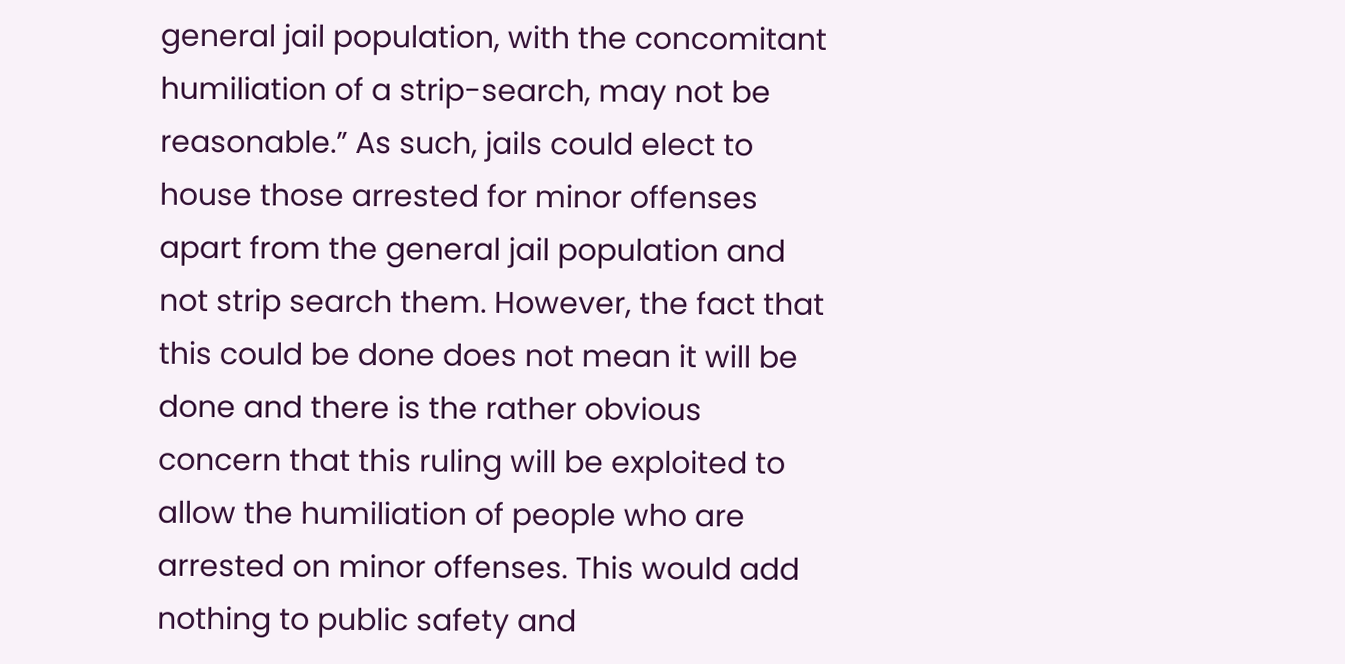general jail population, with the concomitant humiliation of a strip-search, may not be reasonable.” As such, jails could elect to house those arrested for minor offenses apart from the general jail population and not strip search them. However, the fact that this could be done does not mean it will be done and there is the rather obvious concern that this ruling will be exploited to allow the humiliation of people who are arrested on minor offenses. This would add nothing to public safety and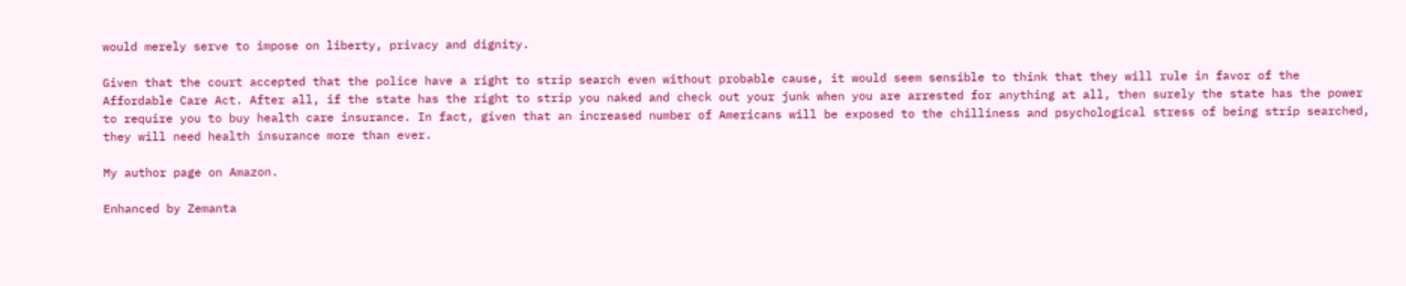would merely serve to impose on liberty, privacy and dignity.

Given that the court accepted that the police have a right to strip search even without probable cause, it would seem sensible to think that they will rule in favor of the Affordable Care Act. After all, if the state has the right to strip you naked and check out your junk when you are arrested for anything at all, then surely the state has the power to require you to buy health care insurance. In fact, given that an increased number of Americans will be exposed to the chilliness and psychological stress of being strip searched, they will need health insurance more than ever.

My author page on Amazon.

Enhanced by Zemanta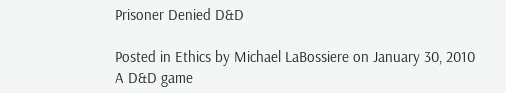Prisoner Denied D&D

Posted in Ethics by Michael LaBossiere on January 30, 2010
A D&D game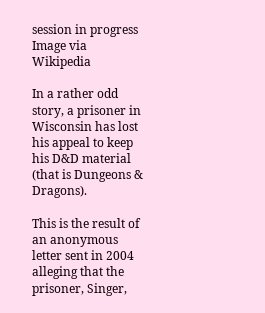session in progress
Image via Wikipedia

In a rather odd story, a prisoner in Wisconsin has lost his appeal to keep his D&D material (that is Dungeons & Dragons).

This is the result of an anonymous letter sent in 2004 alleging that the prisoner, Singer,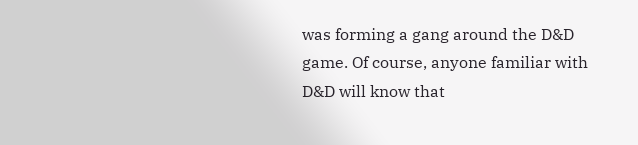was forming a gang around the D&D game. Of course, anyone familiar with D&D will know that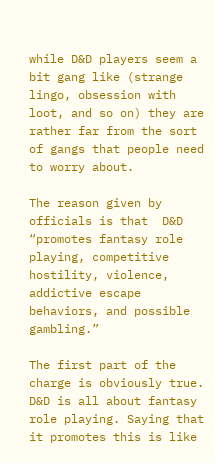while D&D players seem a bit gang like (strange lingo, obsession with loot, and so on) they are rather far from the sort of gangs that people need to worry about.

The reason given by officials is that  D&D “promotes fantasy role playing, competitive hostility, violence, addictive escape behaviors, and possible gambling.”

The first part of the charge is obviously true. D&D is all about fantasy role playing. Saying that it promotes this is like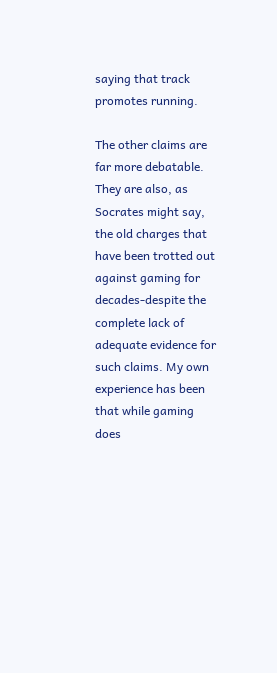saying that track promotes running.

The other claims are far more debatable. They are also, as Socrates might say, the old charges that have been trotted out against gaming for decades-despite the complete lack of adequate evidence for such claims. My own experience has been that while gaming does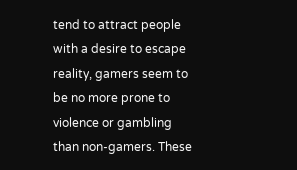tend to attract people with a desire to escape reality, gamers seem to be no more prone to violence or gambling than non-gamers. These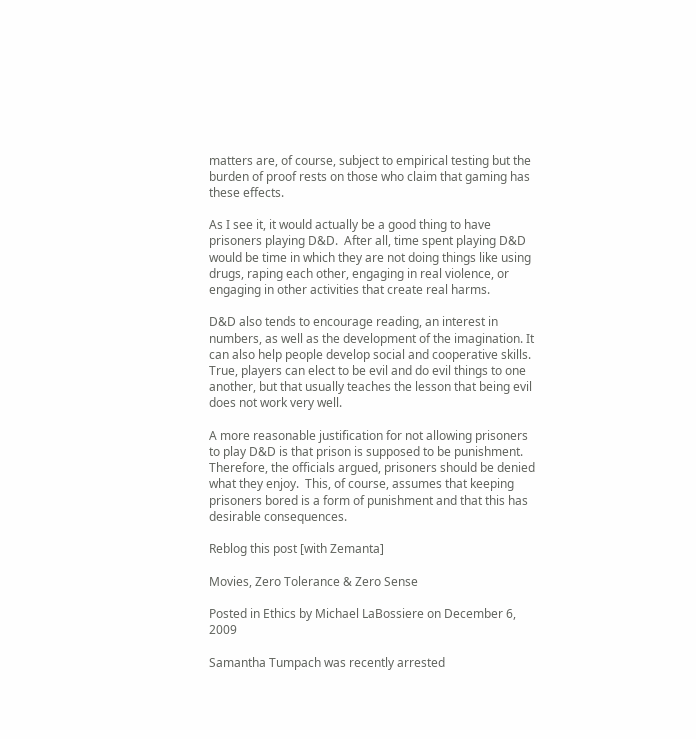matters are, of course, subject to empirical testing but the burden of proof rests on those who claim that gaming has these effects.

As I see it, it would actually be a good thing to have prisoners playing D&D.  After all, time spent playing D&D would be time in which they are not doing things like using drugs, raping each other, engaging in real violence, or engaging in other activities that create real harms.

D&D also tends to encourage reading, an interest in numbers, as well as the development of the imagination. It can also help people develop social and cooperative skills. True, players can elect to be evil and do evil things to one another, but that usually teaches the lesson that being evil does not work very well.

A more reasonable justification for not allowing prisoners to play D&D is that prison is supposed to be punishment. Therefore, the officials argued, prisoners should be denied what they enjoy.  This, of course, assumes that keeping prisoners bored is a form of punishment and that this has desirable consequences.

Reblog this post [with Zemanta]

Movies, Zero Tolerance & Zero Sense

Posted in Ethics by Michael LaBossiere on December 6, 2009

Samantha Tumpach was recently arrested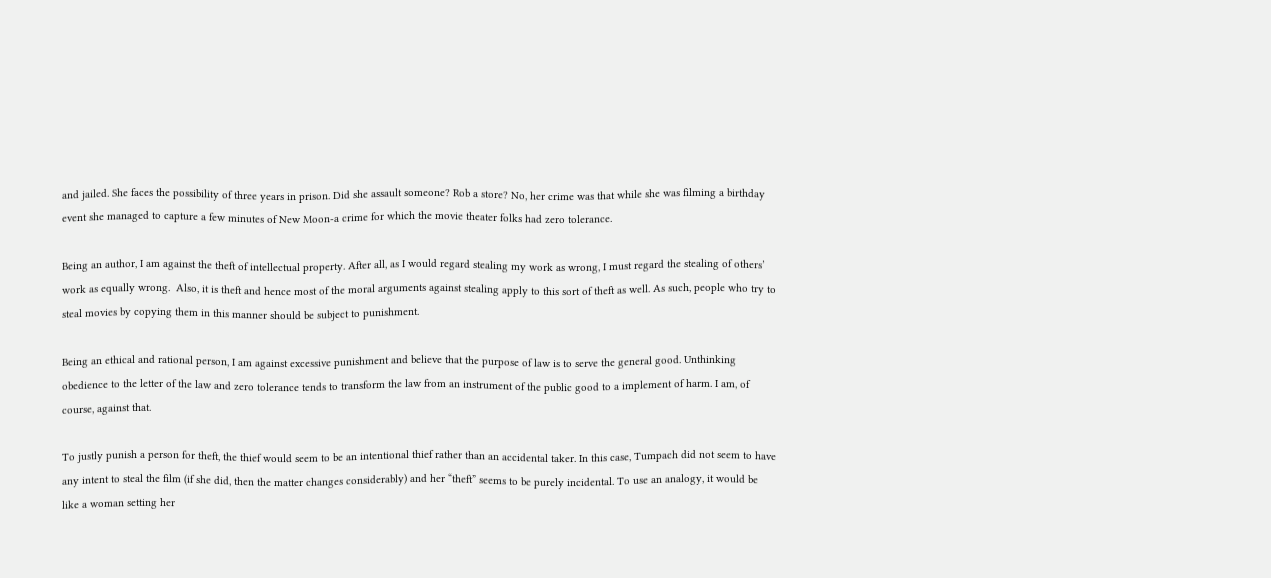and jailed. She faces the possibility of three years in prison. Did she assault someone? Rob a store? No, her crime was that while she was filming a birthday event she managed to capture a few minutes of New Moon-a crime for which the movie theater folks had zero tolerance.

Being an author, I am against the theft of intellectual property. After all, as I would regard stealing my work as wrong, I must regard the stealing of others’ work as equally wrong.  Also, it is theft and hence most of the moral arguments against stealing apply to this sort of theft as well. As such, people who try to steal movies by copying them in this manner should be subject to punishment.

Being an ethical and rational person, I am against excessive punishment and believe that the purpose of law is to serve the general good. Unthinking obedience to the letter of the law and zero tolerance tends to transform the law from an instrument of the public good to a implement of harm. I am, of course, against that.

To justly punish a person for theft, the thief would seem to be an intentional thief rather than an accidental taker. In this case, Tumpach did not seem to have any intent to steal the film (if she did, then the matter changes considerably) and her “theft” seems to be purely incidental. To use an analogy, it would be like a woman setting her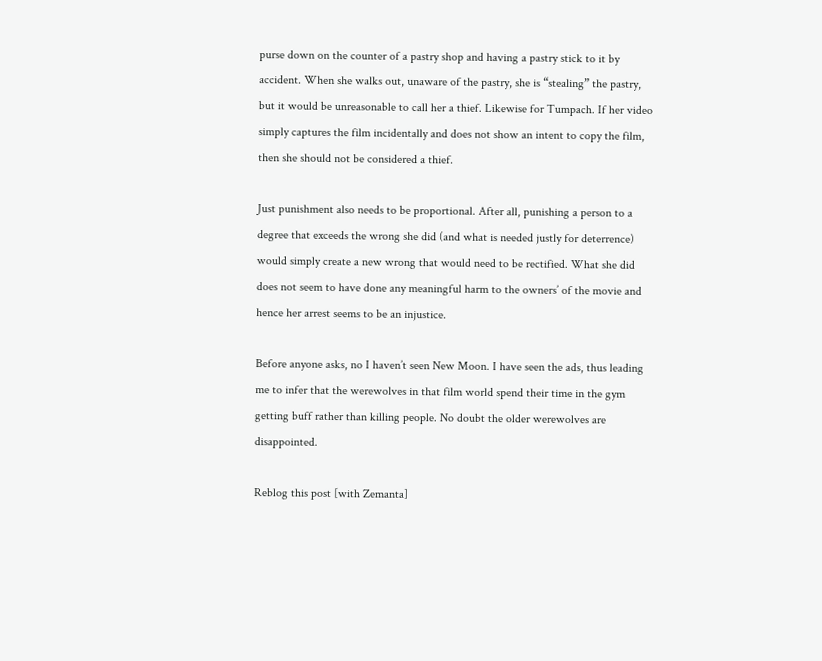purse down on the counter of a pastry shop and having a pastry stick to it by accident. When she walks out, unaware of the pastry, she is “stealing” the pastry, but it would be unreasonable to call her a thief. Likewise for Tumpach. If her video simply captures the film incidentally and does not show an intent to copy the film, then she should not be considered a thief.

Just punishment also needs to be proportional. After all, punishing a person to a degree that exceeds the wrong she did (and what is needed justly for deterrence) would simply create a new wrong that would need to be rectified. What she did does not seem to have done any meaningful harm to the owners’ of the movie and hence her arrest seems to be an injustice.

Before anyone asks, no I haven’t seen New Moon. I have seen the ads, thus leading me to infer that the werewolves in that film world spend their time in the gym getting buff rather than killing people. No doubt the older werewolves are disappointed.

Reblog this post [with Zemanta]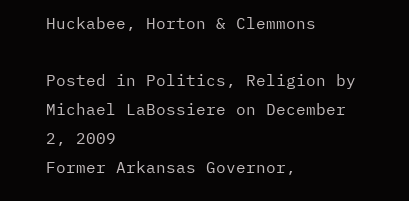Huckabee, Horton & Clemmons

Posted in Politics, Religion by Michael LaBossiere on December 2, 2009
Former Arkansas Governor,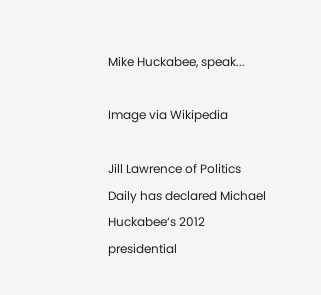Mike Huckabee, speak...

Image via Wikipedia

Jill Lawrence of Politics Daily has declared Michael Huckabee‘s 2012 presidential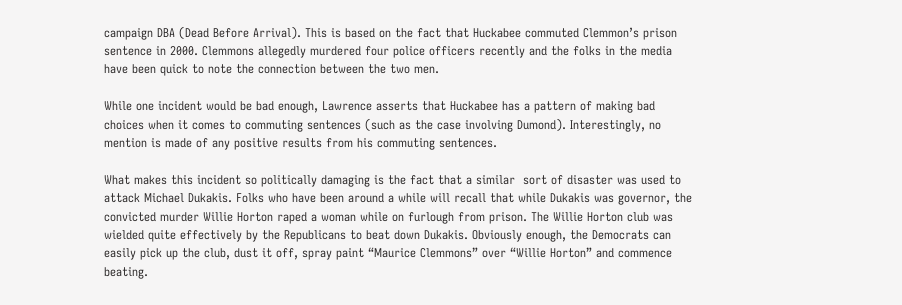campaign DBA (Dead Before Arrival). This is based on the fact that Huckabee commuted Clemmon’s prison sentence in 2000. Clemmons allegedly murdered four police officers recently and the folks in the media have been quick to note the connection between the two men.

While one incident would be bad enough, Lawrence asserts that Huckabee has a pattern of making bad choices when it comes to commuting sentences (such as the case involving Dumond). Interestingly, no mention is made of any positive results from his commuting sentences.

What makes this incident so politically damaging is the fact that a similar  sort of disaster was used to attack Michael Dukakis. Folks who have been around a while will recall that while Dukakis was governor, the convicted murder Willie Horton raped a woman while on furlough from prison. The Willie Horton club was wielded quite effectively by the Republicans to beat down Dukakis. Obviously enough, the Democrats can easily pick up the club, dust it off, spray paint “Maurice Clemmons” over “Willie Horton” and commence beating.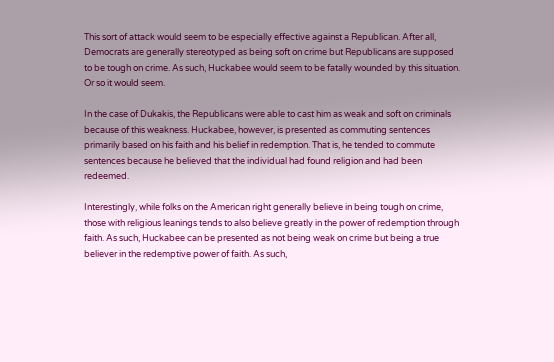This sort of attack would seem to be especially effective against a Republican. After all, Democrats are generally stereotyped as being soft on crime but Republicans are supposed to be tough on crime. As such, Huckabee would seem to be fatally wounded by this situation. Or so it would seem.

In the case of Dukakis, the Republicans were able to cast him as weak and soft on criminals because of this weakness. Huckabee, however, is presented as commuting sentences primarily based on his faith and his belief in redemption. That is, he tended to commute sentences because he believed that the individual had found religion and had been redeemed.

Interestingly, while folks on the American right generally believe in being tough on crime, those with religious leanings tends to also believe greatly in the power of redemption through faith. As such, Huckabee can be presented as not being weak on crime but being a true believer in the redemptive power of faith. As such,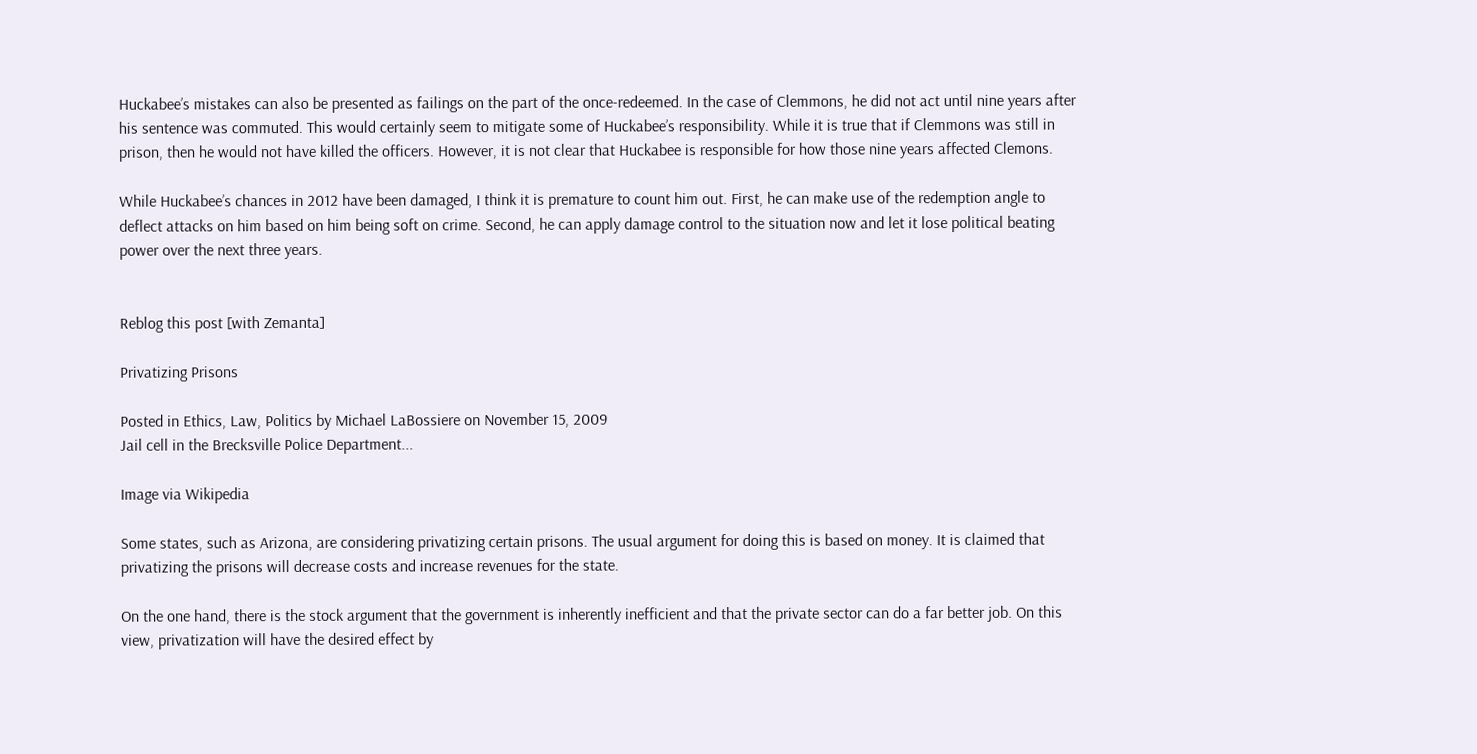Huckabee’s mistakes can also be presented as failings on the part of the once-redeemed. In the case of Clemmons, he did not act until nine years after his sentence was commuted. This would certainly seem to mitigate some of Huckabee’s responsibility. While it is true that if Clemmons was still in prison, then he would not have killed the officers. However, it is not clear that Huckabee is responsible for how those nine years affected Clemons.

While Huckabee’s chances in 2012 have been damaged, I think it is premature to count him out. First, he can make use of the redemption angle to deflect attacks on him based on him being soft on crime. Second, he can apply damage control to the situation now and let it lose political beating power over the next three years.


Reblog this post [with Zemanta]

Privatizing Prisons

Posted in Ethics, Law, Politics by Michael LaBossiere on November 15, 2009
Jail cell in the Brecksville Police Department...

Image via Wikipedia

Some states, such as Arizona, are considering privatizing certain prisons. The usual argument for doing this is based on money. It is claimed that privatizing the prisons will decrease costs and increase revenues for the state.

On the one hand, there is the stock argument that the government is inherently inefficient and that the private sector can do a far better job. On this view, privatization will have the desired effect by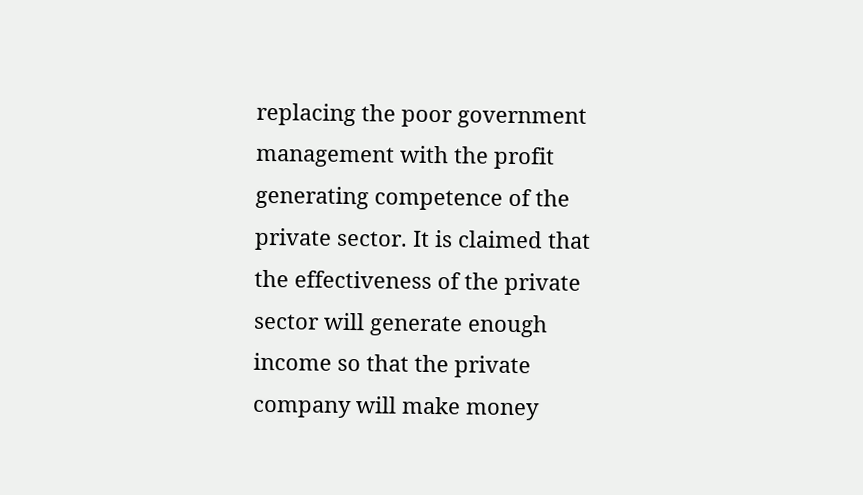replacing the poor government management with the profit generating competence of the private sector. It is claimed that the effectiveness of the private sector will generate enough income so that the private company will make money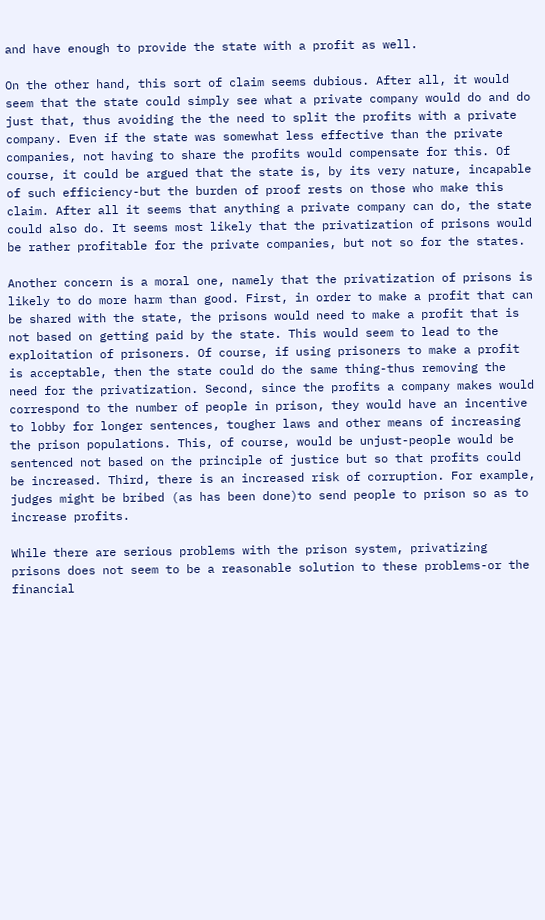and have enough to provide the state with a profit as well.

On the other hand, this sort of claim seems dubious. After all, it would seem that the state could simply see what a private company would do and do just that, thus avoiding the the need to split the profits with a private company. Even if the state was somewhat less effective than the private companies, not having to share the profits would compensate for this. Of course, it could be argued that the state is, by its very nature, incapable of such efficiency-but the burden of proof rests on those who make this claim. After all it seems that anything a private company can do, the state could also do. It seems most likely that the privatization of prisons would be rather profitable for the private companies, but not so for the states.

Another concern is a moral one, namely that the privatization of prisons is likely to do more harm than good. First, in order to make a profit that can be shared with the state, the prisons would need to make a profit that is not based on getting paid by the state. This would seem to lead to the exploitation of prisoners. Of course, if using prisoners to make a profit is acceptable, then the state could do the same thing-thus removing the need for the privatization. Second, since the profits a company makes would correspond to the number of people in prison, they would have an incentive to lobby for longer sentences, tougher laws and other means of increasing the prison populations. This, of course, would be unjust-people would be sentenced not based on the principle of justice but so that profits could be increased. Third, there is an increased risk of corruption. For example, judges might be bribed (as has been done)to send people to prison so as to increase profits.

While there are serious problems with the prison system, privatizing prisons does not seem to be a reasonable solution to these problems-or the financial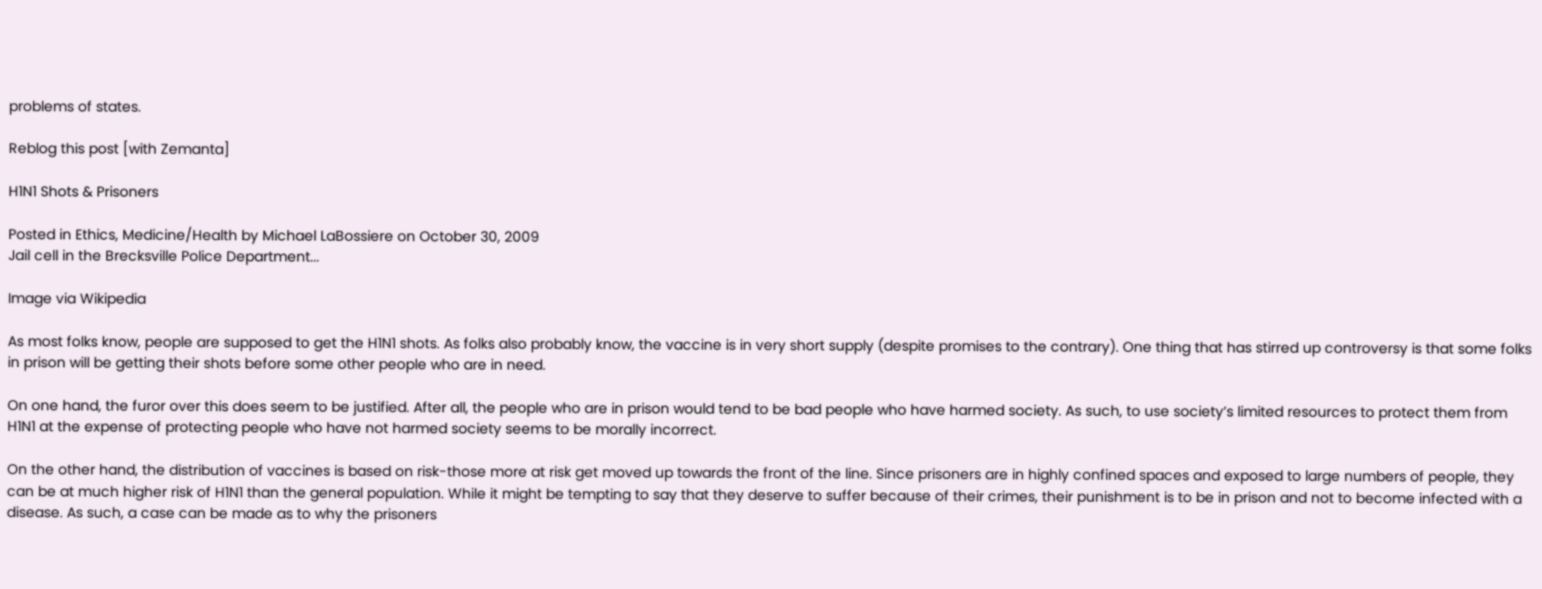problems of states.

Reblog this post [with Zemanta]

H1N1 Shots & Prisoners

Posted in Ethics, Medicine/Health by Michael LaBossiere on October 30, 2009
Jail cell in the Brecksville Police Department...

Image via Wikipedia

As most folks know, people are supposed to get the H1N1 shots. As folks also probably know, the vaccine is in very short supply (despite promises to the contrary). One thing that has stirred up controversy is that some folks in prison will be getting their shots before some other people who are in need.

On one hand, the furor over this does seem to be justified. After all, the people who are in prison would tend to be bad people who have harmed society. As such, to use society’s limited resources to protect them from H1N1 at the expense of protecting people who have not harmed society seems to be morally incorrect.

On the other hand, the distribution of vaccines is based on risk-those more at risk get moved up towards the front of the line. Since prisoners are in highly confined spaces and exposed to large numbers of people, they can be at much higher risk of H1N1 than the general population. While it might be tempting to say that they deserve to suffer because of their crimes, their punishment is to be in prison and not to become infected with a disease. As such, a case can be made as to why the prisoners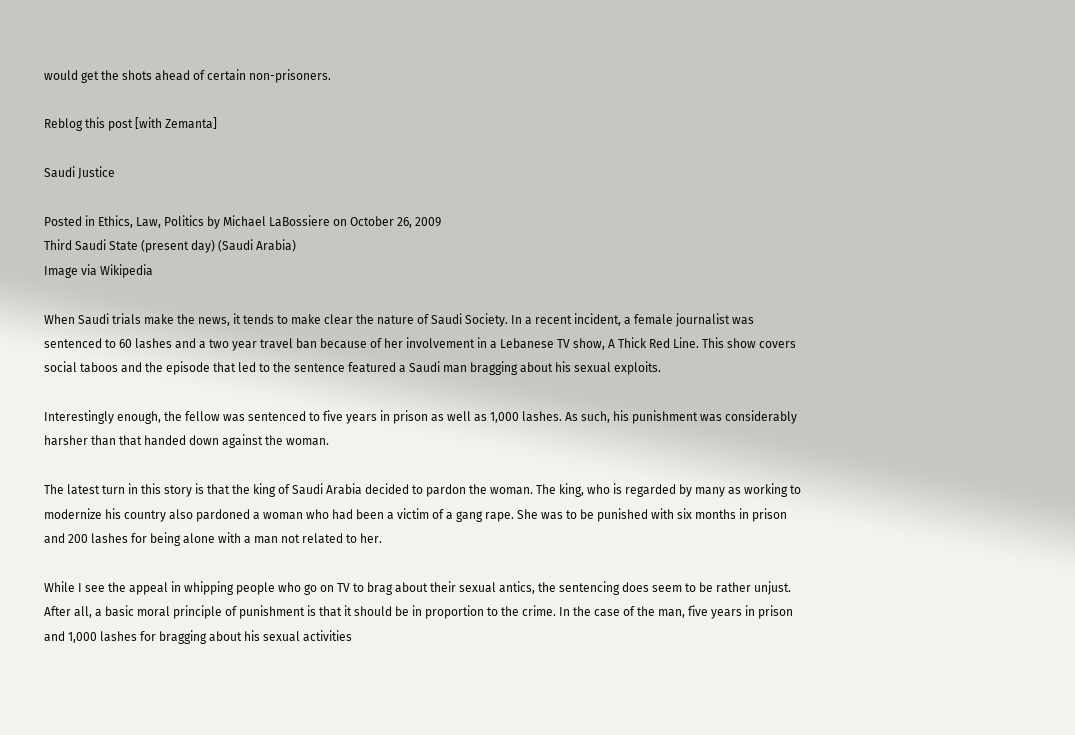would get the shots ahead of certain non-prisoners.

Reblog this post [with Zemanta]

Saudi Justice

Posted in Ethics, Law, Politics by Michael LaBossiere on October 26, 2009
Third Saudi State (present day) (Saudi Arabia)
Image via Wikipedia

When Saudi trials make the news, it tends to make clear the nature of Saudi Society. In a recent incident, a female journalist was sentenced to 60 lashes and a two year travel ban because of her involvement in a Lebanese TV show, A Thick Red Line. This show covers social taboos and the episode that led to the sentence featured a Saudi man bragging about his sexual exploits.

Interestingly enough, the fellow was sentenced to five years in prison as well as 1,000 lashes. As such, his punishment was considerably harsher than that handed down against the woman.

The latest turn in this story is that the king of Saudi Arabia decided to pardon the woman. The king, who is regarded by many as working to modernize his country also pardoned a woman who had been a victim of a gang rape. She was to be punished with six months in prison and 200 lashes for being alone with a man not related to her.

While I see the appeal in whipping people who go on TV to brag about their sexual antics, the sentencing does seem to be rather unjust. After all, a basic moral principle of punishment is that it should be in proportion to the crime. In the case of the man, five years in prison and 1,000 lashes for bragging about his sexual activities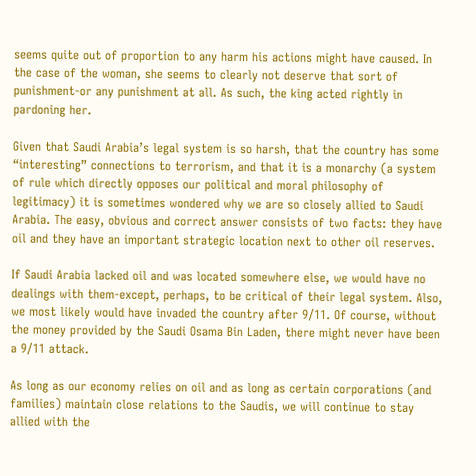seems quite out of proportion to any harm his actions might have caused. In the case of the woman, she seems to clearly not deserve that sort of punishment-or any punishment at all. As such, the king acted rightly in pardoning her.

Given that Saudi Arabia’s legal system is so harsh, that the country has some “interesting” connections to terrorism, and that it is a monarchy (a system of rule which directly opposes our political and moral philosophy of legitimacy) it is sometimes wondered why we are so closely allied to Saudi Arabia. The easy, obvious and correct answer consists of two facts: they have oil and they have an important strategic location next to other oil reserves.

If Saudi Arabia lacked oil and was located somewhere else, we would have no dealings with them-except, perhaps, to be critical of their legal system. Also, we most likely would have invaded the country after 9/11. Of course, without the money provided by the Saudi Osama Bin Laden, there might never have been a 9/11 attack.

As long as our economy relies on oil and as long as certain corporations (and families) maintain close relations to the Saudis, we will continue to stay allied with the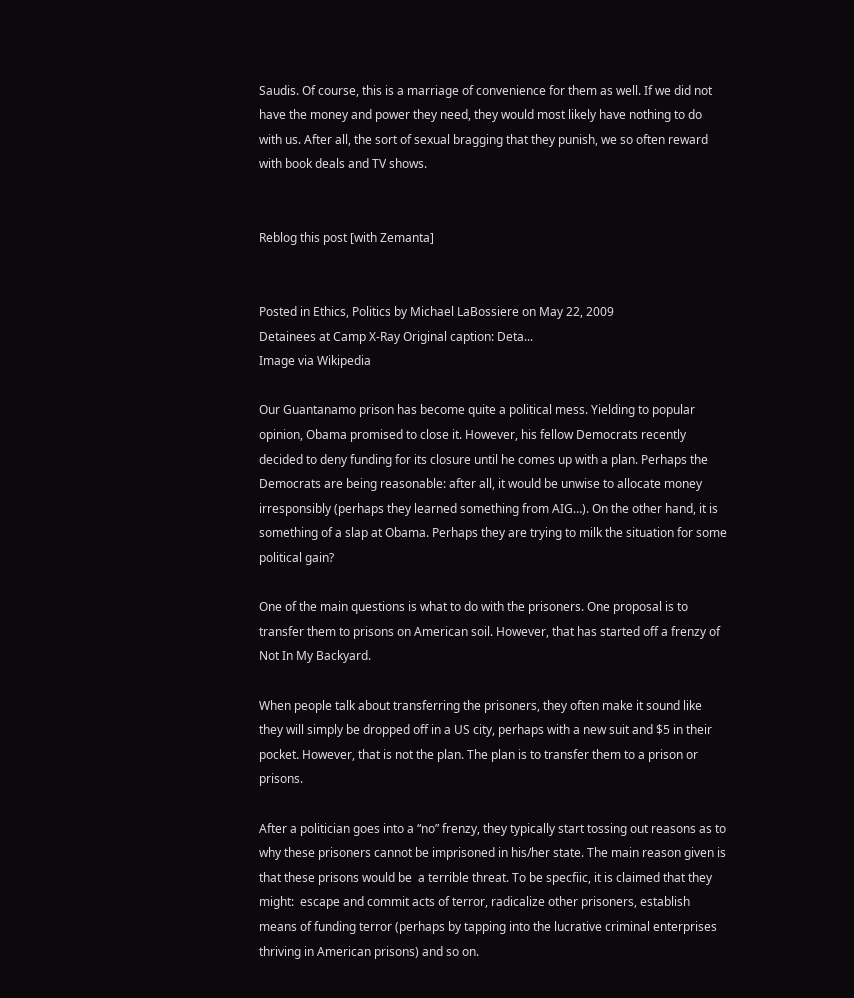Saudis. Of course, this is a marriage of convenience for them as well. If we did not have the money and power they need, they would most likely have nothing to do with us. After all, the sort of sexual bragging that they punish, we so often reward with book deals and TV shows.


Reblog this post [with Zemanta]


Posted in Ethics, Politics by Michael LaBossiere on May 22, 2009
Detainees at Camp X-Ray Original caption: Deta...
Image via Wikipedia

Our Guantanamo prison has become quite a political mess. Yielding to popular opinion, Obama promised to close it. However, his fellow Democrats recently decided to deny funding for its closure until he comes up with a plan. Perhaps the Democrats are being reasonable: after all, it would be unwise to allocate money irresponsibly (perhaps they learned something from AIG…). On the other hand, it is something of a slap at Obama. Perhaps they are trying to milk the situation for some political gain?

One of the main questions is what to do with the prisoners. One proposal is to transfer them to prisons on American soil. However, that has started off a frenzy of Not In My Backyard.

When people talk about transferring the prisoners, they often make it sound like they will simply be dropped off in a US city, perhaps with a new suit and $5 in their pocket. However, that is not the plan. The plan is to transfer them to a prison or prisons.

After a politician goes into a “no” frenzy, they typically start tossing out reasons as to why these prisoners cannot be imprisoned in his/her state. The main reason given is that these prisons would be  a terrible threat. To be specfiic, it is claimed that they might:  escape and commit acts of terror, radicalize other prisoners, establish means of funding terror (perhaps by tapping into the lucrative criminal enterprises thriving in American prisons) and so on.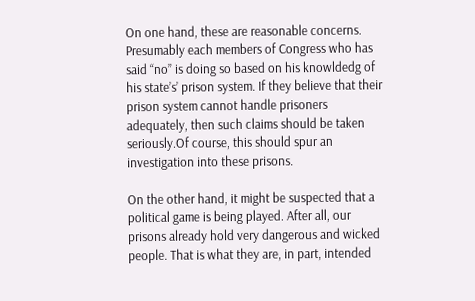On one hand, these are reasonable concerns. Presumably each members of Congress who has said “no” is doing so based on his knowldedg of  his state’s’ prison system. If they believe that their prison system cannot handle prisoners adequately, then such claims should be taken seriously.Of course, this should spur an investigation into these prisons.

On the other hand, it might be suspected that a political game is being played. After all, our prisons already hold very dangerous and wicked people. That is what they are, in part, intended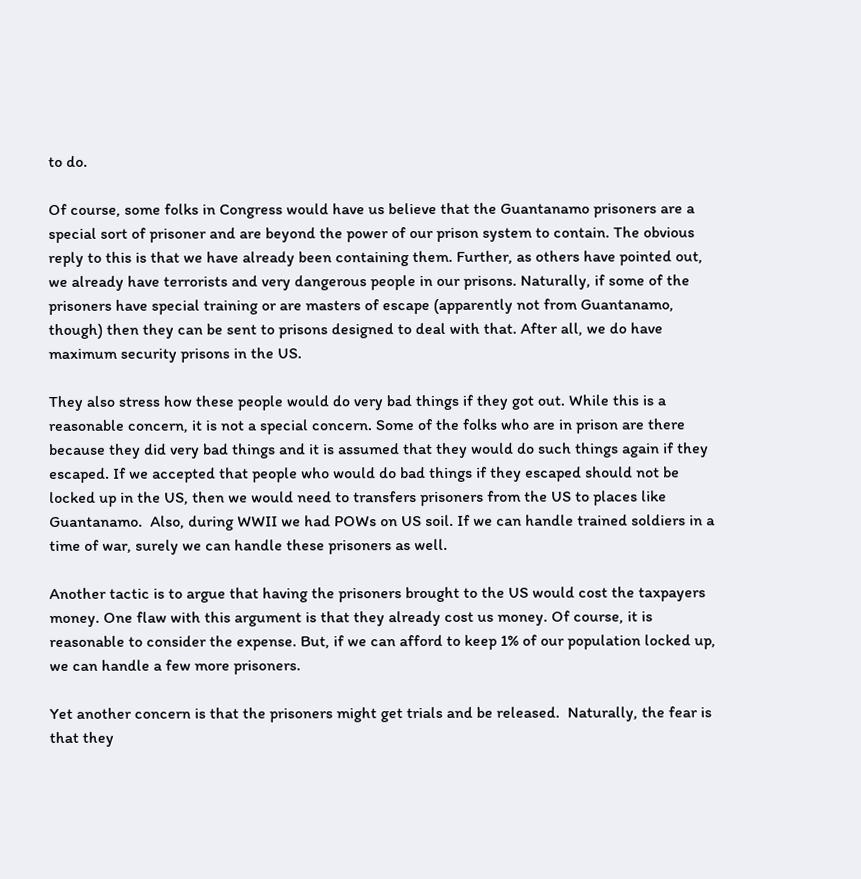to do.

Of course, some folks in Congress would have us believe that the Guantanamo prisoners are a special sort of prisoner and are beyond the power of our prison system to contain. The obvious reply to this is that we have already been containing them. Further, as others have pointed out, we already have terrorists and very dangerous people in our prisons. Naturally, if some of the prisoners have special training or are masters of escape (apparently not from Guantanamo, though) then they can be sent to prisons designed to deal with that. After all, we do have maximum security prisons in the US.

They also stress how these people would do very bad things if they got out. While this is a reasonable concern, it is not a special concern. Some of the folks who are in prison are there because they did very bad things and it is assumed that they would do such things again if they escaped. If we accepted that people who would do bad things if they escaped should not be locked up in the US, then we would need to transfers prisoners from the US to places like Guantanamo.  Also, during WWII we had POWs on US soil. If we can handle trained soldiers in a time of war, surely we can handle these prisoners as well.

Another tactic is to argue that having the prisoners brought to the US would cost the taxpayers money. One flaw with this argument is that they already cost us money. Of course, it is reasonable to consider the expense. But, if we can afford to keep 1% of our population locked up, we can handle a few more prisoners.

Yet another concern is that the prisoners might get trials and be released.  Naturally, the fear is that they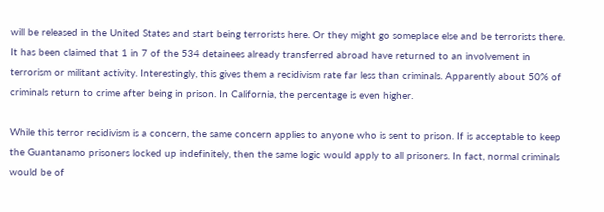will be released in the United States and start being terrorists here. Or they might go someplace else and be terrorists there. It has been claimed that 1 in 7 of the 534 detainees already transferred abroad have returned to an involvement in terrorism or militant activity. Interestingly, this gives them a recidivism rate far less than criminals. Apparently about 50% of criminals return to crime after being in prison. In California, the percentage is even higher.

While this terror recidivism is a concern, the same concern applies to anyone who is sent to prison. If is acceptable to keep the Guantanamo prisoners locked up indefinitely, then the same logic would apply to all prisoners. In fact, normal criminals would be of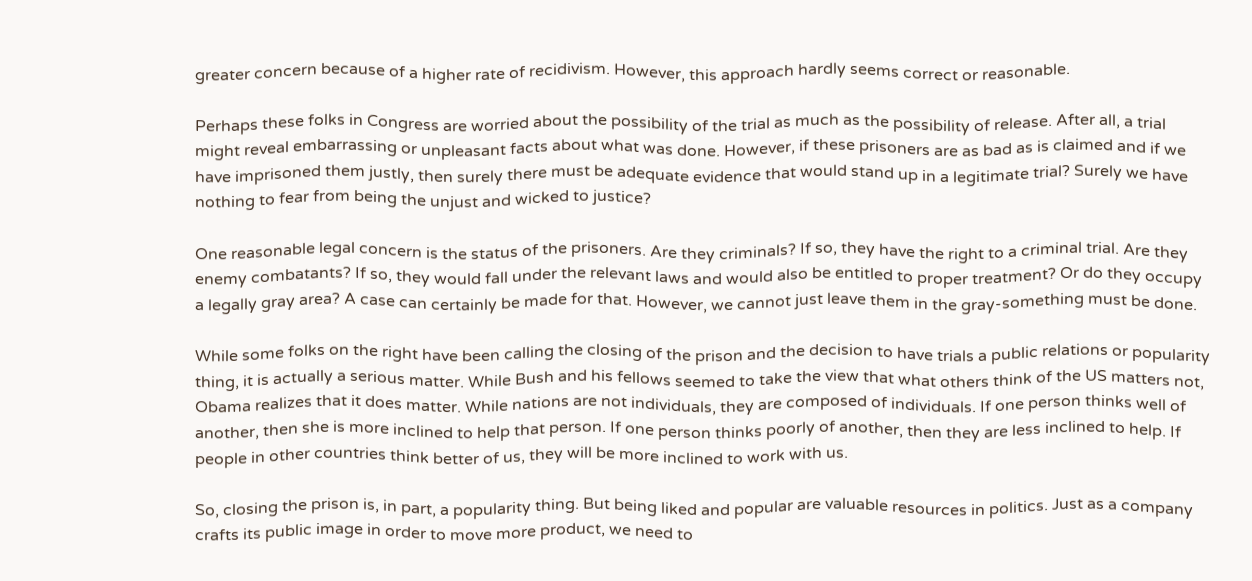greater concern because of a higher rate of recidivism. However, this approach hardly seems correct or reasonable.

Perhaps these folks in Congress are worried about the possibility of the trial as much as the possibility of release. After all, a trial might reveal embarrassing or unpleasant facts about what was done. However, if these prisoners are as bad as is claimed and if we have imprisoned them justly, then surely there must be adequate evidence that would stand up in a legitimate trial? Surely we have nothing to fear from being the unjust and wicked to justice?

One reasonable legal concern is the status of the prisoners. Are they criminals? If so, they have the right to a criminal trial. Are they enemy combatants? If so, they would fall under the relevant laws and would also be entitled to proper treatment? Or do they occupy a legally gray area? A case can certainly be made for that. However, we cannot just leave them in the gray-something must be done.

While some folks on the right have been calling the closing of the prison and the decision to have trials a public relations or popularity thing, it is actually a serious matter. While Bush and his fellows seemed to take the view that what others think of the US matters not, Obama realizes that it does matter. While nations are not individuals, they are composed of individuals. If one person thinks well of another, then she is more inclined to help that person. If one person thinks poorly of another, then they are less inclined to help. If people in other countries think better of us, they will be more inclined to work with us.

So, closing the prison is, in part, a popularity thing. But being liked and popular are valuable resources in politics. Just as a company crafts its public image in order to move more product, we need to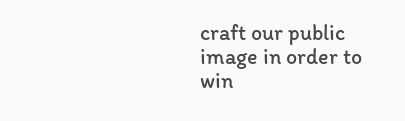craft our public image in order to win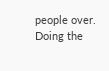people over. Doing the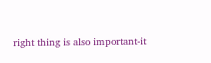right thing is also important-it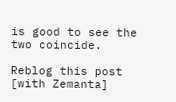is good to see the two coincide.

Reblog this post [with Zemanta]